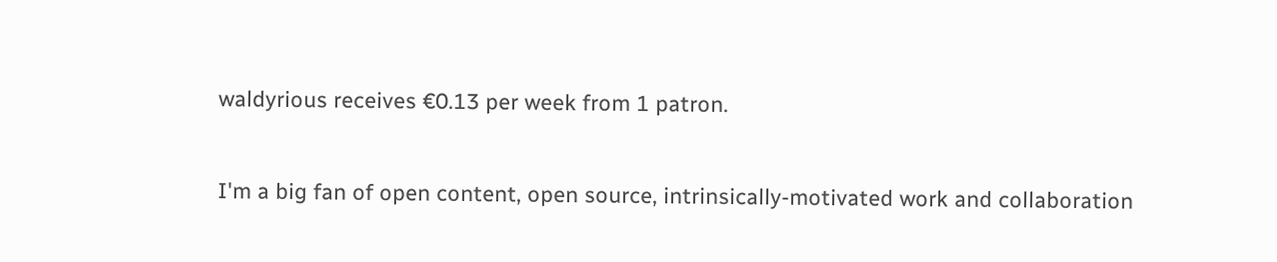waldyrious receives €0.13 per week from 1 patron.


I'm a big fan of open content, open source, intrinsically-motivated work and collaboration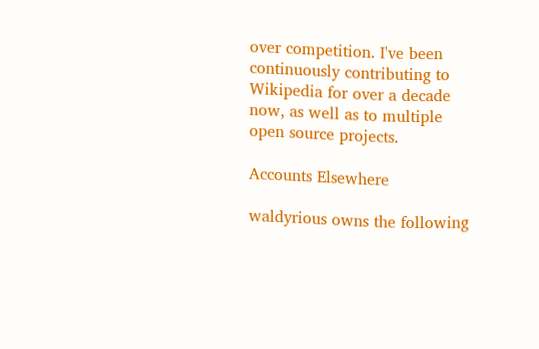over competition. I've been continuously contributing to Wikipedia for over a decade now, as well as to multiple open source projects.

Accounts Elsewhere

waldyrious owns the following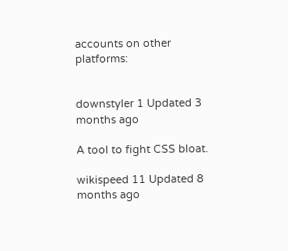accounts on other platforms:


downstyler 1 Updated 3 months ago

A tool to fight CSS bloat.

wikispeed 11 Updated 8 months ago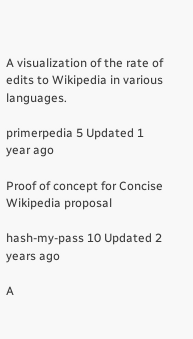A visualization of the rate of edits to Wikipedia in various languages.

primerpedia 5 Updated 1 year ago

Proof of concept for Concise Wikipedia proposal

hash-my-pass 10 Updated 2 years ago

A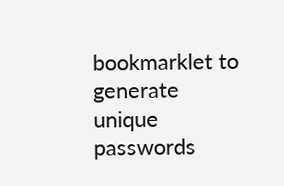bookmarklet to generate unique passwords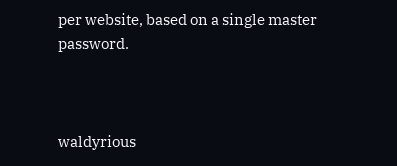per website, based on a single master password.



waldyrious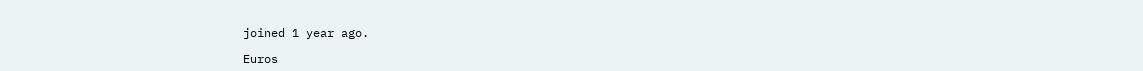joined 1 year ago.

Euros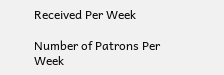Received Per Week

Number of Patrons Per Week